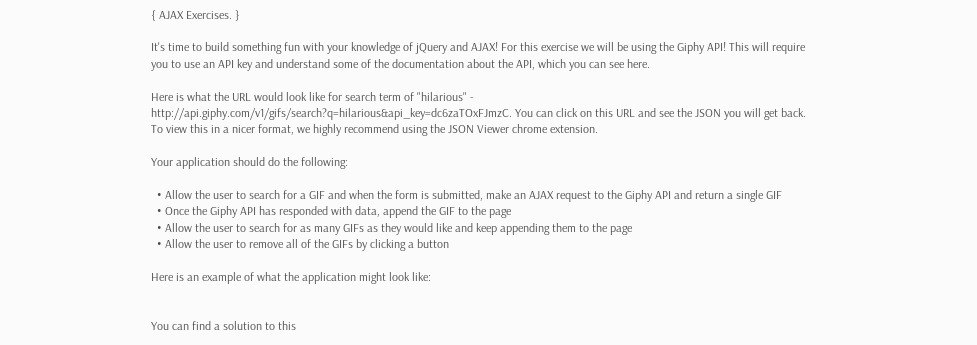{ AJAX Exercises. }

It's time to build something fun with your knowledge of jQuery and AJAX! For this exercise we will be using the Giphy API! This will require you to use an API key and understand some of the documentation about the API, which you can see here.

Here is what the URL would look like for search term of "hilarious" - http://api.giphy.com/v1/gifs/search?q=hilarious&api_key=dc6zaTOxFJmzC. You can click on this URL and see the JSON you will get back. To view this in a nicer format, we highly recommend using the JSON Viewer chrome extension.

Your application should do the following:

  • Allow the user to search for a GIF and when the form is submitted, make an AJAX request to the Giphy API and return a single GIF
  • Once the Giphy API has responded with data, append the GIF to the page
  • Allow the user to search for as many GIFs as they would like and keep appending them to the page
  • Allow the user to remove all of the GIFs by clicking a button

Here is an example of what the application might look like:


You can find a solution to this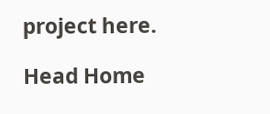project here.

Head Home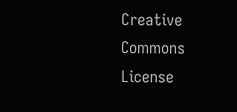Creative Commons License